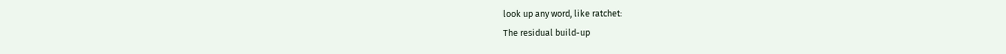look up any word, like ratchet:
The residual build-up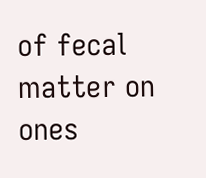of fecal matter on ones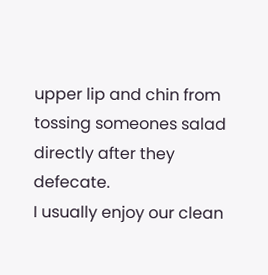upper lip and chin from tossing someones salad directly after they defecate.
I usually enjoy our clean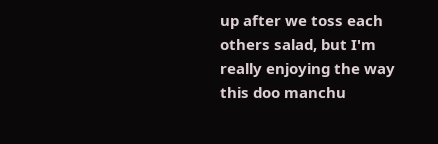up after we toss each others salad, but I'm really enjoying the way this doo manchu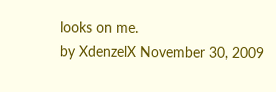looks on me.
by XdenzelX November 30, 2009